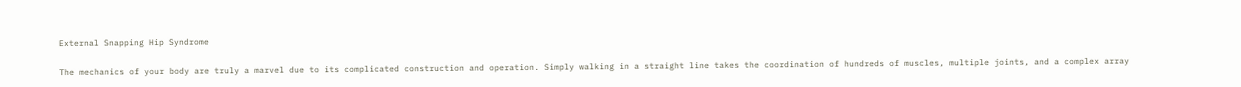External Snapping Hip Syndrome

The mechanics of your body are truly a marvel due to its complicated construction and operation. Simply walking in a straight line takes the coordination of hundreds of muscles, multiple joints, and a complex array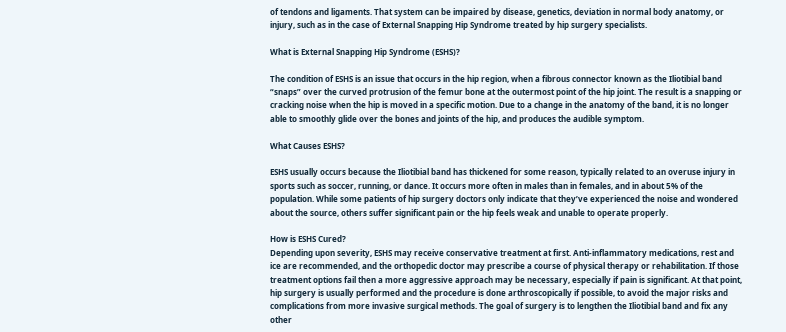of tendons and ligaments. That system can be impaired by disease, genetics, deviation in normal body anatomy, or injury, such as in the case of External Snapping Hip Syndrome treated by hip surgery specialists.

What is External Snapping Hip Syndrome (ESHS)?

The condition of ESHS is an issue that occurs in the hip region, when a fibrous connector known as the Iliotibial band “snaps” over the curved protrusion of the femur bone at the outermost point of the hip joint. The result is a snapping or cracking noise when the hip is moved in a specific motion. Due to a change in the anatomy of the band, it is no longer able to smoothly glide over the bones and joints of the hip, and produces the audible symptom.

What Causes ESHS?

ESHS usually occurs because the Iliotibial band has thickened for some reason, typically related to an overuse injury in sports such as soccer, running, or dance. It occurs more often in males than in females, and in about 5% of the population. While some patients of hip surgery doctors only indicate that they’ve experienced the noise and wondered about the source, others suffer significant pain or the hip feels weak and unable to operate properly.

How is ESHS Cured?
Depending upon severity, ESHS may receive conservative treatment at first. Anti-inflammatory medications, rest and ice are recommended, and the orthopedic doctor may prescribe a course of physical therapy or rehabilitation. If those treatment options fail then a more aggressive approach may be necessary, especially if pain is significant. At that point, hip surgery is usually performed and the procedure is done arthroscopically if possible, to avoid the major risks and complications from more invasive surgical methods. The goal of surgery is to lengthen the Iliotibial band and fix any other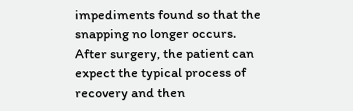impediments found so that the snapping no longer occurs. After surgery, the patient can expect the typical process of recovery and then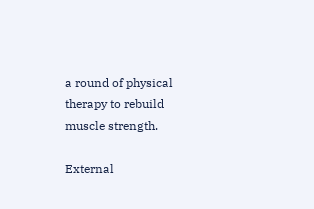a round of physical therapy to rebuild muscle strength.

External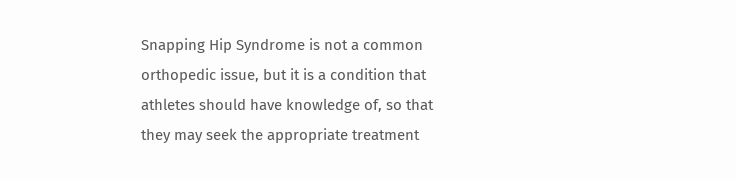Snapping Hip Syndrome is not a common orthopedic issue, but it is a condition that athletes should have knowledge of, so that they may seek the appropriate treatment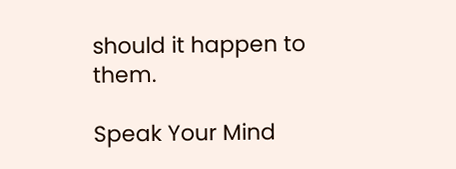should it happen to them.

Speak Your Mind